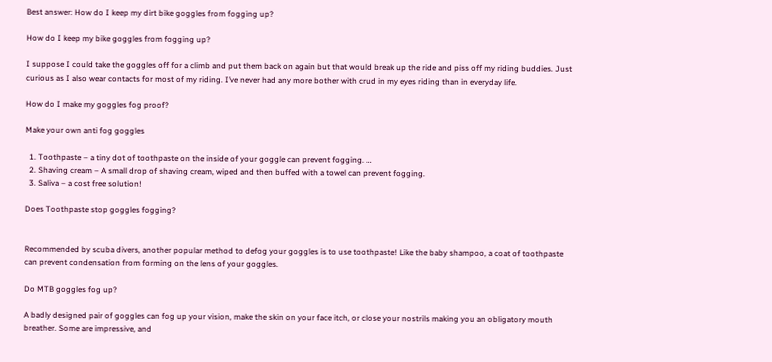Best answer: How do I keep my dirt bike goggles from fogging up?

How do I keep my bike goggles from fogging up?

I suppose I could take the goggles off for a climb and put them back on again but that would break up the ride and piss off my riding buddies. Just curious as I also wear contacts for most of my riding. I’ve never had any more bother with crud in my eyes riding than in everyday life.

How do I make my goggles fog proof?

Make your own anti fog goggles

  1. Toothpaste – a tiny dot of toothpaste on the inside of your goggle can prevent fogging. …
  2. Shaving cream – A small drop of shaving cream, wiped and then buffed with a towel can prevent fogging.
  3. Saliva – a cost free solution!

Does Toothpaste stop goggles fogging?


Recommended by scuba divers, another popular method to defog your goggles is to use toothpaste! Like the baby shampoo, a coat of toothpaste can prevent condensation from forming on the lens of your goggles.

Do MTB goggles fog up?

A badly designed pair of goggles can fog up your vision, make the skin on your face itch, or close your nostrils making you an obligatory mouth breather. Some are impressive, and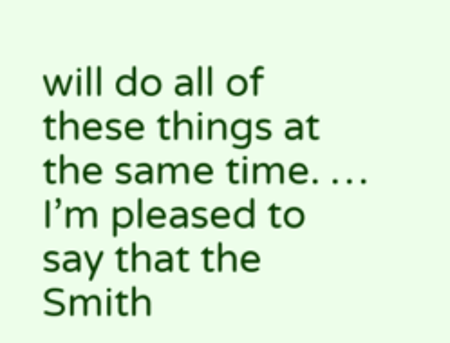will do all of these things at the same time. … I’m pleased to say that the Smith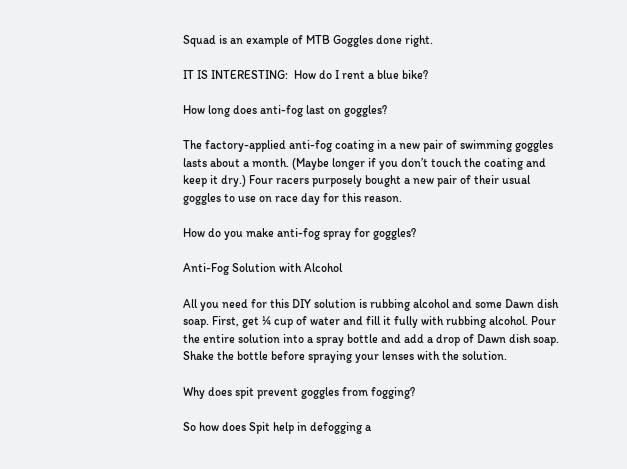Squad is an example of MTB Goggles done right.

IT IS INTERESTING:  How do I rent a blue bike?

How long does anti-fog last on goggles?

The factory-applied anti-fog coating in a new pair of swimming goggles lasts about a month. (Maybe longer if you don’t touch the coating and keep it dry.) Four racers purposely bought a new pair of their usual goggles to use on race day for this reason.

How do you make anti-fog spray for goggles?

Anti-Fog Solution with Alcohol

All you need for this DIY solution is rubbing alcohol and some Dawn dish soap. First, get ¼ cup of water and fill it fully with rubbing alcohol. Pour the entire solution into a spray bottle and add a drop of Dawn dish soap. Shake the bottle before spraying your lenses with the solution.

Why does spit prevent goggles from fogging?

So how does Spit help in defogging a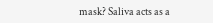mask? Saliva acts as a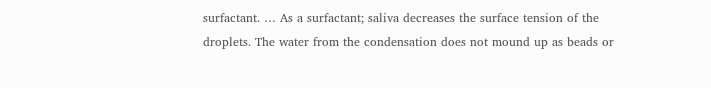surfactant. … As a surfactant; saliva decreases the surface tension of the droplets. The water from the condensation does not mound up as beads or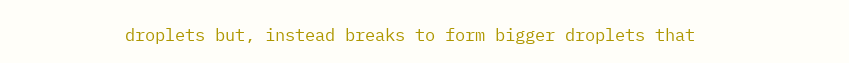droplets but, instead breaks to form bigger droplets that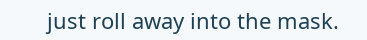just roll away into the mask.